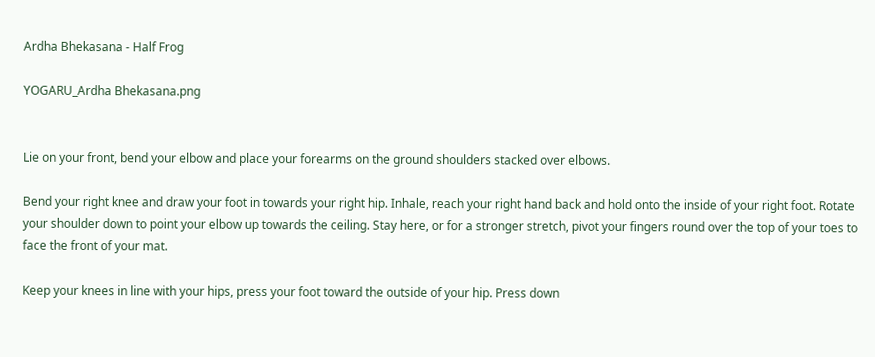Ardha Bhekasana - Half Frog

YOGARU_Ardha Bhekasana.png


Lie on your front, bend your elbow and place your forearms on the ground shoulders stacked over elbows.

Bend your right knee and draw your foot in towards your right hip. Inhale, reach your right hand back and hold onto the inside of your right foot. Rotate your shoulder down to point your elbow up towards the ceiling. Stay here, or for a stronger stretch, pivot your fingers round over the top of your toes to face the front of your mat.

Keep your knees in line with your hips, press your foot toward the outside of your hip. Press down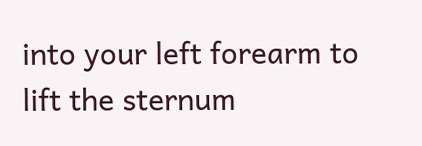into your left forearm to lift the sternum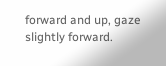forward and up, gaze slightly forward.